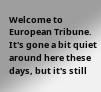Welcome to European Tribune. It's gone a bit quiet around here these days, but it's still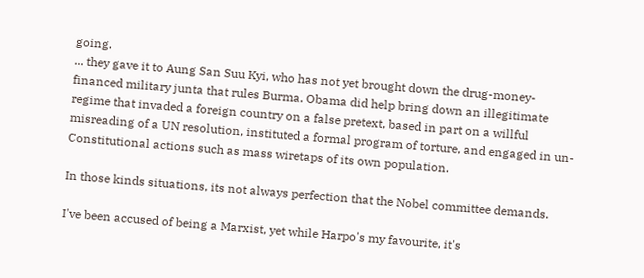going.
... they gave it to Aung San Suu Kyi, who has not yet brought down the drug-money-financed military junta that rules Burma. Obama did help bring down an illegitimate regime that invaded a foreign country on a false pretext, based in part on a willful misreading of a UN resolution, instituted a formal program of torture, and engaged in un-Constitutional actions such as mass wiretaps of its own population.

In those kinds situations, its not always perfection that the Nobel committee demands.

I've been accused of being a Marxist, yet while Harpo's my favourite, it's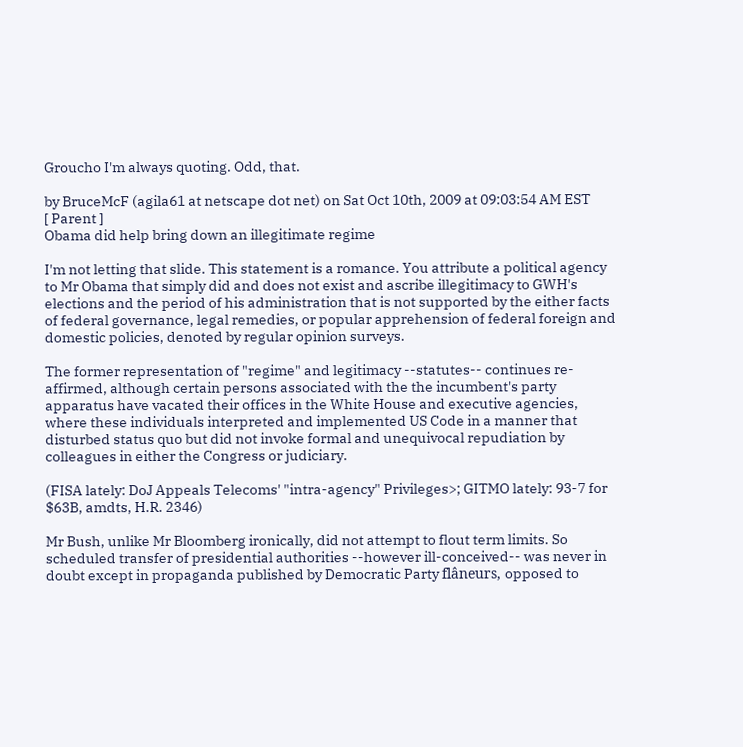Groucho I'm always quoting. Odd, that.

by BruceMcF (agila61 at netscape dot net) on Sat Oct 10th, 2009 at 09:03:54 AM EST
[ Parent ]
Obama did help bring down an illegitimate regime

I'm not letting that slide. This statement is a romance. You attribute a political agency to Mr Obama that simply did and does not exist and ascribe illegitimacy to GWH's elections and the period of his administration that is not supported by the either facts of federal governance, legal remedies, or popular apprehension of federal foreign and domestic policies, denoted by regular opinion surveys.

The former representation of "regime" and legitimacy --statutes-- continues re-affirmed, although certain persons associated with the the incumbent's party apparatus have vacated their offices in the White House and executive agencies, where these individuals interpreted and implemented US Code in a manner that disturbed status quo but did not invoke formal and unequivocal repudiation by colleagues in either the Congress or judiciary.

(FISA lately: DoJ Appeals Telecoms' "intra-agency" Privileges>; GITMO lately: 93-7 for $63B, amdts, H.R. 2346)

Mr Bush, unlike Mr Bloomberg ironically, did not attempt to flout term limits. So scheduled transfer of presidential authorities --however ill-conceived-- was never in doubt except in propaganda published by Democratic Party flâneurs, opposed to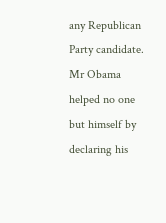any Republican Party candidate. Mr Obama helped no one but himself by declaring his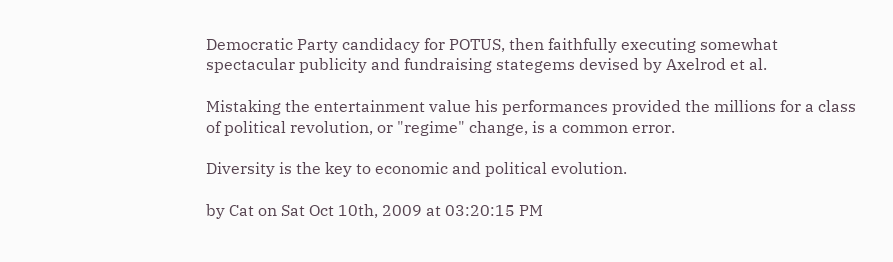Democratic Party candidacy for POTUS, then faithfully executing somewhat spectacular publicity and fundraising stategems devised by Axelrod et al.

Mistaking the entertainment value his performances provided the millions for a class of political revolution, or "regime" change, is a common error.

Diversity is the key to economic and political evolution.

by Cat on Sat Oct 10th, 2009 at 03:20:15 PM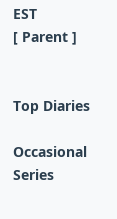EST
[ Parent ]


Top Diaries

Occasional Series